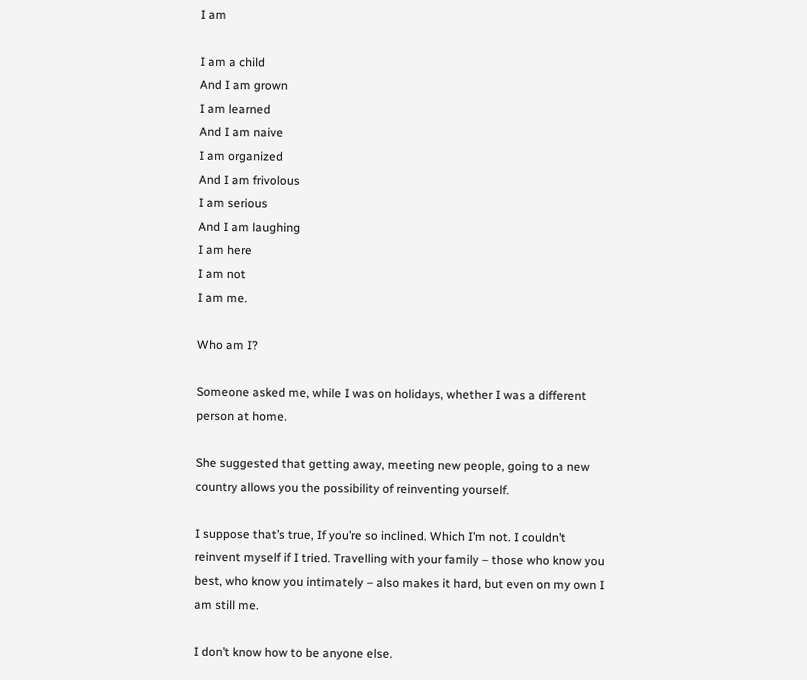I am

I am a child
And I am grown
I am learned
And I am naive
I am organized
And I am frivolous
I am serious
And I am laughing
I am here
I am not
I am me.

Who am I?

Someone asked me, while I was on holidays, whether I was a different person at home.

She suggested that getting away, meeting new people, going to a new country allows you the possibility of reinventing yourself.

I suppose that’s true, If you’re so inclined. Which I’m not. I couldn’t reinvent myself if I tried. Travelling with your family – those who know you best, who know you intimately – also makes it hard, but even on my own I am still me.

I don’t know how to be anyone else.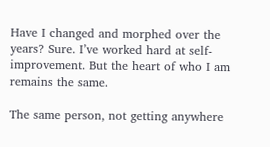Have I changed and morphed over the years? Sure. I’ve worked hard at self-improvement. But the heart of who I am remains the same.

The same person, not getting anywhere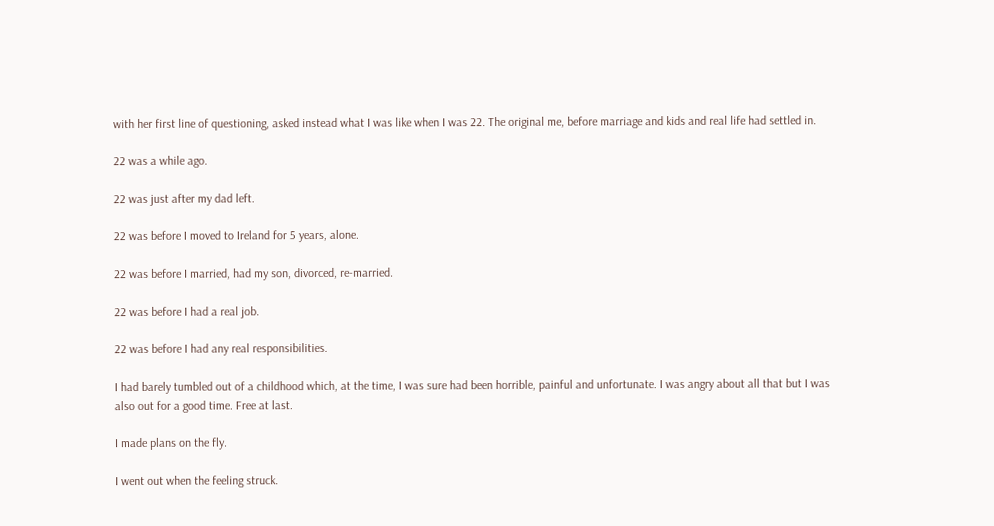with her first line of questioning, asked instead what I was like when I was 22. The original me, before marriage and kids and real life had settled in.

22 was a while ago.

22 was just after my dad left.

22 was before I moved to Ireland for 5 years, alone.

22 was before I married, had my son, divorced, re-married.

22 was before I had a real job.

22 was before I had any real responsibilities.

I had barely tumbled out of a childhood which, at the time, I was sure had been horrible, painful and unfortunate. I was angry about all that but I was also out for a good time. Free at last.

I made plans on the fly.

I went out when the feeling struck.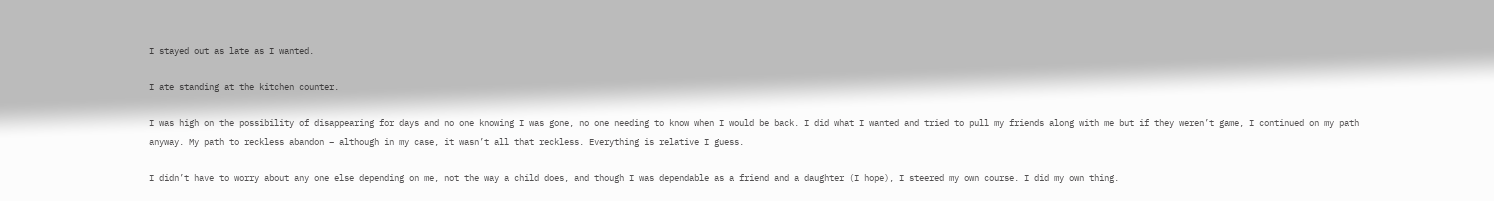I stayed out as late as I wanted.

I ate standing at the kitchen counter.

I was high on the possibility of disappearing for days and no one knowing I was gone, no one needing to know when I would be back. I did what I wanted and tried to pull my friends along with me but if they weren’t game, I continued on my path anyway. My path to reckless abandon – although in my case, it wasn’t all that reckless. Everything is relative I guess.

I didn’t have to worry about any one else depending on me, not the way a child does, and though I was dependable as a friend and a daughter (I hope), I steered my own course. I did my own thing.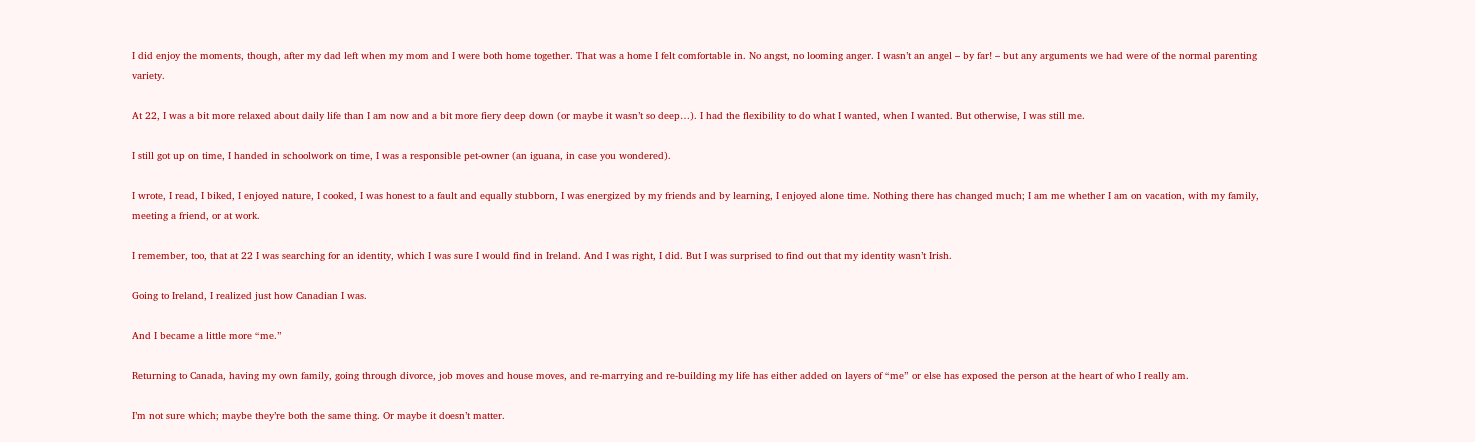I did enjoy the moments, though, after my dad left when my mom and I were both home together. That was a home I felt comfortable in. No angst, no looming anger. I wasn’t an angel – by far! – but any arguments we had were of the normal parenting variety.

At 22, I was a bit more relaxed about daily life than I am now and a bit more fiery deep down (or maybe it wasn’t so deep…). I had the flexibility to do what I wanted, when I wanted. But otherwise, I was still me.

I still got up on time, I handed in schoolwork on time, I was a responsible pet-owner (an iguana, in case you wondered).

I wrote, I read, I biked, I enjoyed nature, I cooked, I was honest to a fault and equally stubborn, I was energized by my friends and by learning, I enjoyed alone time. Nothing there has changed much; I am me whether I am on vacation, with my family, meeting a friend, or at work.

I remember, too, that at 22 I was searching for an identity, which I was sure I would find in Ireland. And I was right, I did. But I was surprised to find out that my identity wasn’t Irish.

Going to Ireland, I realized just how Canadian I was.

And I became a little more “me.”

Returning to Canada, having my own family, going through divorce, job moves and house moves, and re-marrying and re-building my life has either added on layers of “me” or else has exposed the person at the heart of who I really am.

I’m not sure which; maybe they’re both the same thing. Or maybe it doesn’t matter.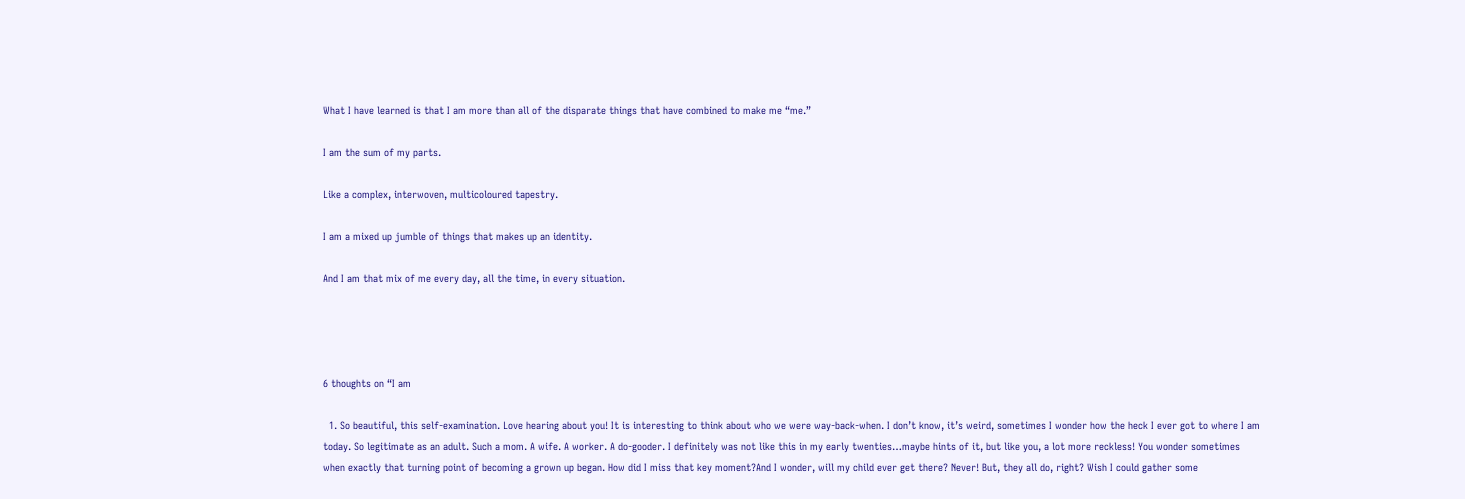What I have learned is that I am more than all of the disparate things that have combined to make me “me.”

I am the sum of my parts.

Like a complex, interwoven, multicoloured tapestry.

I am a mixed up jumble of things that makes up an identity.

And I am that mix of me every day, all the time, in every situation.




6 thoughts on “I am

  1. So beautiful, this self-examination. Love hearing about you! It is interesting to think about who we were way-back-when. I don’t know, it’s weird, sometimes I wonder how the heck I ever got to where I am today. So legitimate as an adult. Such a mom. A wife. A worker. A do-gooder. I definitely was not like this in my early twenties…maybe hints of it, but like you, a lot more reckless! You wonder sometimes when exactly that turning point of becoming a grown up began. How did I miss that key moment?And I wonder, will my child ever get there? Never! But, they all do, right? Wish I could gather some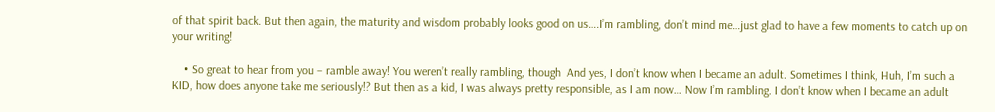of that spirit back. But then again, the maturity and wisdom probably looks good on us….I’m rambling, don’t mind me…just glad to have a few moments to catch up on your writing!

    • So great to hear from you – ramble away! You weren’t really rambling, though  And yes, I don’t know when I became an adult. Sometimes I think, Huh, I’m such a KID, how does anyone take me seriously!? But then as a kid, I was always pretty responsible, as I am now… Now I’m rambling. I don’t know when I became an adult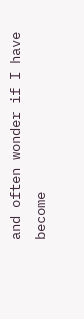and often wonder if I have become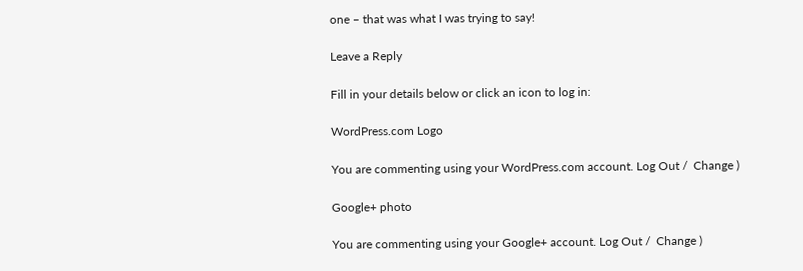one – that was what I was trying to say!

Leave a Reply

Fill in your details below or click an icon to log in:

WordPress.com Logo

You are commenting using your WordPress.com account. Log Out /  Change )

Google+ photo

You are commenting using your Google+ account. Log Out /  Change )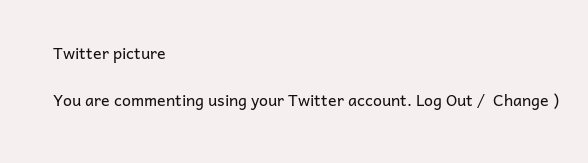Twitter picture

You are commenting using your Twitter account. Log Out /  Change )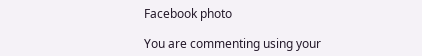Facebook photo

You are commenting using your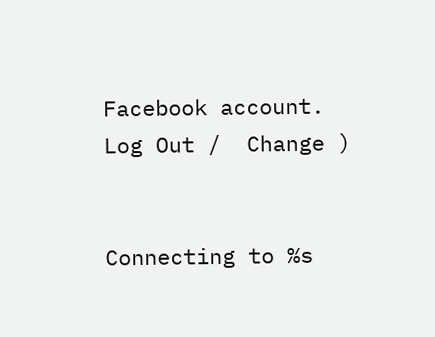Facebook account. Log Out /  Change )


Connecting to %s